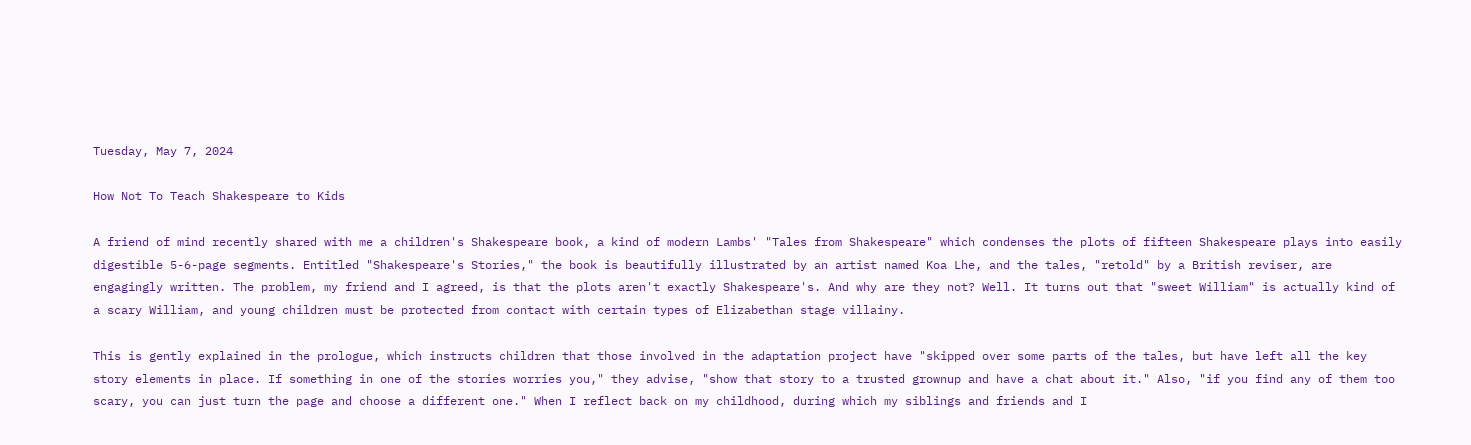Tuesday, May 7, 2024

How Not To Teach Shakespeare to Kids

A friend of mind recently shared with me a children's Shakespeare book, a kind of modern Lambs' "Tales from Shakespeare" which condenses the plots of fifteen Shakespeare plays into easily digestible 5-6-page segments. Entitled "Shakespeare's Stories," the book is beautifully illustrated by an artist named Koa Lhe, and the tales, "retold" by a British reviser, are engagingly written. The problem, my friend and I agreed, is that the plots aren't exactly Shakespeare's. And why are they not? Well. It turns out that "sweet William" is actually kind of a scary William, and young children must be protected from contact with certain types of Elizabethan stage villainy.

This is gently explained in the prologue, which instructs children that those involved in the adaptation project have "skipped over some parts of the tales, but have left all the key story elements in place. If something in one of the stories worries you," they advise, "show that story to a trusted grownup and have a chat about it." Also, "if you find any of them too scary, you can just turn the page and choose a different one." When I reflect back on my childhood, during which my siblings and friends and I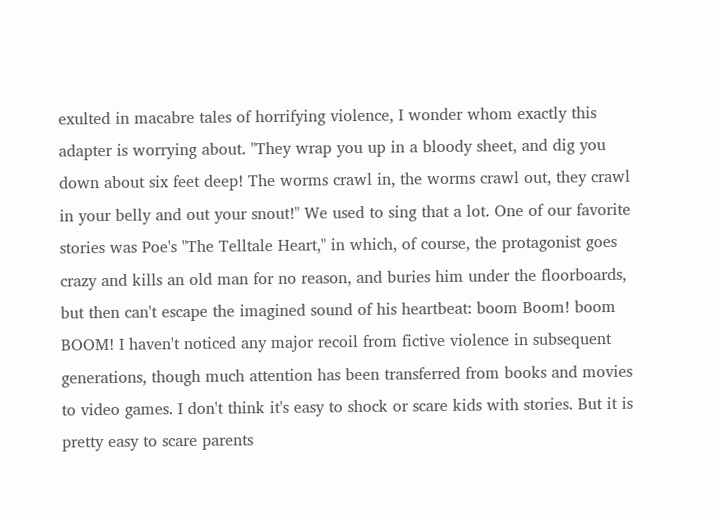exulted in macabre tales of horrifying violence, I wonder whom exactly this adapter is worrying about. "They wrap you up in a bloody sheet, and dig you down about six feet deep! The worms crawl in, the worms crawl out, they crawl in your belly and out your snout!" We used to sing that a lot. One of our favorite stories was Poe's "The Telltale Heart," in which, of course, the protagonist goes crazy and kills an old man for no reason, and buries him under the floorboards, but then can't escape the imagined sound of his heartbeat: boom Boom! boom BOOM! I haven't noticed any major recoil from fictive violence in subsequent generations, though much attention has been transferred from books and movies to video games. I don't think it's easy to shock or scare kids with stories. But it is pretty easy to scare parents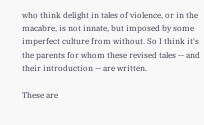who think delight in tales of violence, or in the macabre, is not innate, but imposed by some imperfect culture from without. So I think it's the parents for whom these revised tales -- and their introduction -- are written.

These are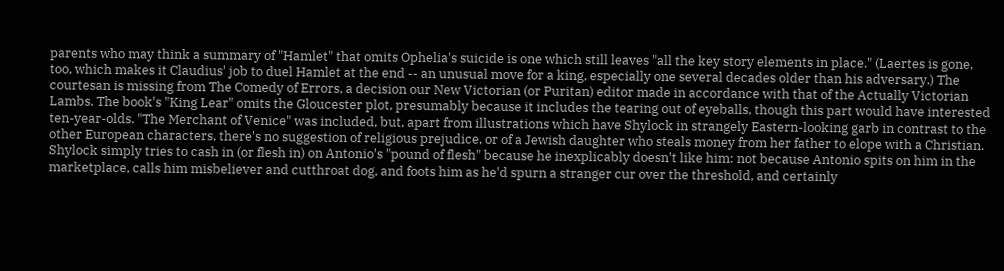parents who may think a summary of "Hamlet" that omits Ophelia's suicide is one which still leaves "all the key story elements in place." (Laertes is gone, too, which makes it Claudius' job to duel Hamlet at the end -- an unusual move for a king, especially one several decades older than his adversary.) The courtesan is missing from The Comedy of Errors, a decision our New Victorian (or Puritan) editor made in accordance with that of the Actually Victorian Lambs. The book's "King Lear" omits the Gloucester plot, presumably because it includes the tearing out of eyeballs, though this part would have interested ten-year-olds. "The Merchant of Venice" was included, but, apart from illustrations which have Shylock in strangely Eastern-looking garb in contrast to the other European characters, there's no suggestion of religious prejudice, or of a Jewish daughter who steals money from her father to elope with a Christian. Shylock simply tries to cash in (or flesh in) on Antonio's "pound of flesh" because he inexplicably doesn't like him: not because Antonio spits on him in the marketplace, calls him misbeliever and cutthroat dog, and foots him as he'd spurn a stranger cur over the threshold, and certainly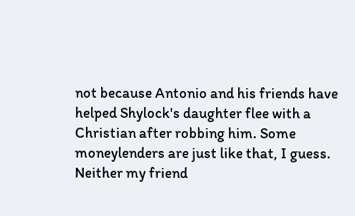not because Antonio and his friends have helped Shylock's daughter flee with a Christian after robbing him. Some moneylenders are just like that, I guess. Neither my friend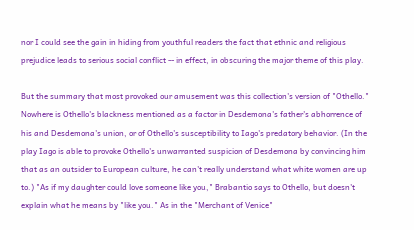nor I could see the gain in hiding from youthful readers the fact that ethnic and religious prejudice leads to serious social conflict -- in effect, in obscuring the major theme of this play.

But the summary that most provoked our amusement was this collection's version of "Othello." Nowhere is Othello's blackness mentioned as a factor in Desdemona's father's abhorrence of his and Desdemona's union, or of Othello's susceptibility to Iago's predatory behavior. (In the play Iago is able to provoke Othello's unwarranted suspicion of Desdemona by convincing him that as an outsider to European culture, he can't really understand what white women are up to.) "As if my daughter could love someone like you," Brabantio says to Othello, but doesn't explain what he means by "like you." As in the "Merchant of Venice"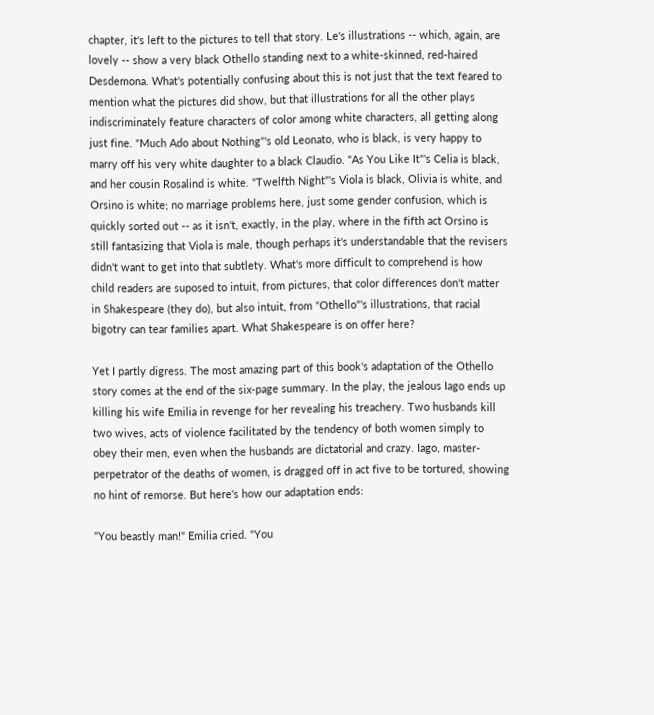chapter, it's left to the pictures to tell that story. Le's illustrations -- which, again, are lovely -- show a very black Othello standing next to a white-skinned, red-haired Desdemona. What's potentially confusing about this is not just that the text feared to mention what the pictures did show, but that illustrations for all the other plays indiscriminately feature characters of color among white characters, all getting along just fine. "Much Ado about Nothing"'s old Leonato, who is black, is very happy to marry off his very white daughter to a black Claudio. "As You Like It"'s Celia is black, and her cousin Rosalind is white. "Twelfth Night"'s Viola is black, Olivia is white, and Orsino is white; no marriage problems here, just some gender confusion, which is quickly sorted out -- as it isn't, exactly, in the play, where in the fifth act Orsino is still fantasizing that Viola is male, though perhaps it's understandable that the revisers didn't want to get into that subtlety. What's more difficult to comprehend is how child readers are suposed to intuit, from pictures, that color differences don't matter in Shakespeare (they do), but also intuit, from "Othello"'s illustrations, that racial bigotry can tear families apart. What Shakespeare is on offer here?

Yet I partly digress. The most amazing part of this book's adaptation of the Othello story comes at the end of the six-page summary. In the play, the jealous Iago ends up killing his wife Emilia in revenge for her revealing his treachery. Two husbands kill two wives, acts of violence facilitated by the tendency of both women simply to obey their men, even when the husbands are dictatorial and crazy. Iago, master-perpetrator of the deaths of women, is dragged off in act five to be tortured, showing no hint of remorse. But here's how our adaptation ends:

"You beastly man!" Emilia cried. "You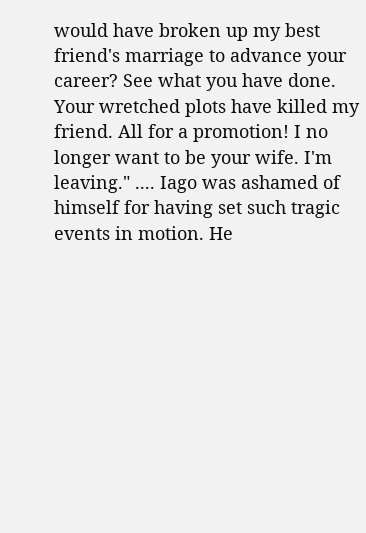would have broken up my best friend's marriage to advance your career? See what you have done. Your wretched plots have killed my friend. All for a promotion! I no longer want to be your wife. I'm leaving." .... Iago was ashamed of himself for having set such tragic events in motion. He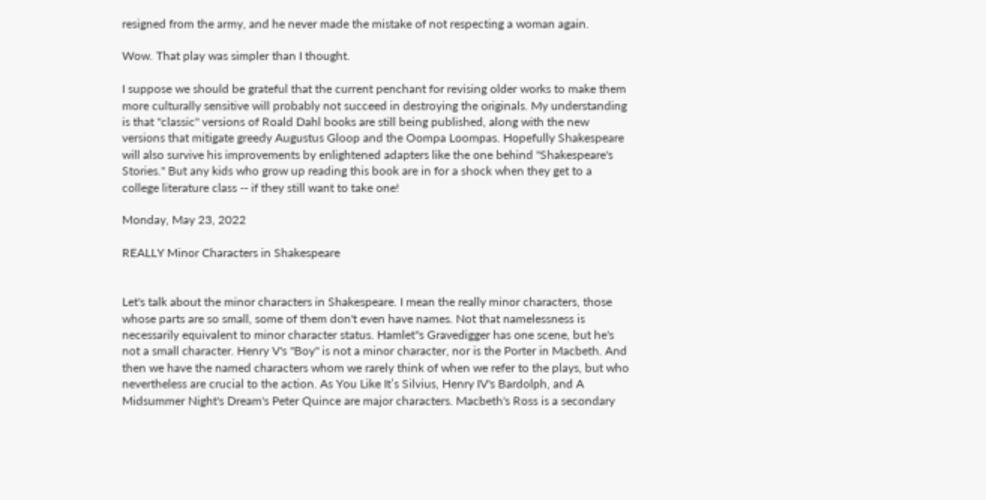resigned from the army, and he never made the mistake of not respecting a woman again.

Wow. That play was simpler than I thought.

I suppose we should be grateful that the current penchant for revising older works to make them more culturally sensitive will probably not succeed in destroying the originals. My understanding is that "classic" versions of Roald Dahl books are still being published, along with the new versions that mitigate greedy Augustus Gloop and the Oompa Loompas. Hopefully Shakespeare will also survive his improvements by enlightened adapters like the one behind "Shakespeare's Stories." But any kids who grow up reading this book are in for a shock when they get to a college literature class -- if they still want to take one!

Monday, May 23, 2022

REALLY Minor Characters in Shakespeare


Let's talk about the minor characters in Shakespeare. I mean the really minor characters, those whose parts are so small, some of them don't even have names. Not that namelessness is necessarily equivalent to minor character status. Hamlet''s Gravedigger has one scene, but he's not a small character. Henry V's "Boy" is not a minor character, nor is the Porter in Macbeth. And then we have the named characters whom we rarely think of when we refer to the plays, but who nevertheless are crucial to the action. As You Like It’s Silvius, Henry IV's Bardolph, and A Midsummer Night's Dream's Peter Quince are major characters. Macbeth's Ross is a secondary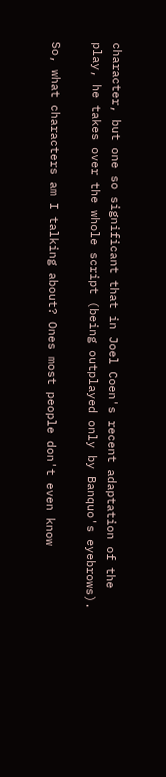character, but one so significant that in Joel Coen's recent adaptation of the play, he takes over the whole script (being outplayed only by Banquo's eyebrows).

So, what characters am I talking about? Ones most people don't even know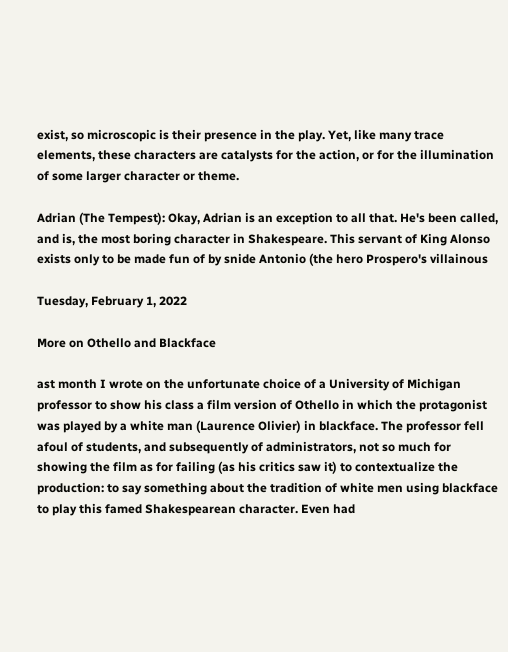exist, so microscopic is their presence in the play. Yet, like many trace elements, these characters are catalysts for the action, or for the illumination of some larger character or theme.

Adrian (The Tempest): Okay, Adrian is an exception to all that. He's been called, and is, the most boring character in Shakespeare. This servant of King Alonso exists only to be made fun of by snide Antonio (the hero Prospero's villainous

Tuesday, February 1, 2022

More on Othello and Blackface

ast month I wrote on the unfortunate choice of a University of Michigan professor to show his class a film version of Othello in which the protagonist was played by a white man (Laurence Olivier) in blackface. The professor fell afoul of students, and subsequently of administrators, not so much for showing the film as for failing (as his critics saw it) to contextualize the production: to say something about the tradition of white men using blackface to play this famed Shakespearean character. Even had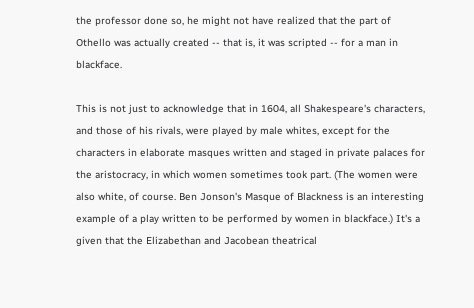the professor done so, he might not have realized that the part of Othello was actually created -- that is, it was scripted -- for a man in blackface.

This is not just to acknowledge that in 1604, all Shakespeare's characters, and those of his rivals, were played by male whites, except for the characters in elaborate masques written and staged in private palaces for the aristocracy, in which women sometimes took part. (The women were also white, of course. Ben Jonson's Masque of Blackness is an interesting example of a play written to be performed by women in blackface.) It's a given that the Elizabethan and Jacobean theatrical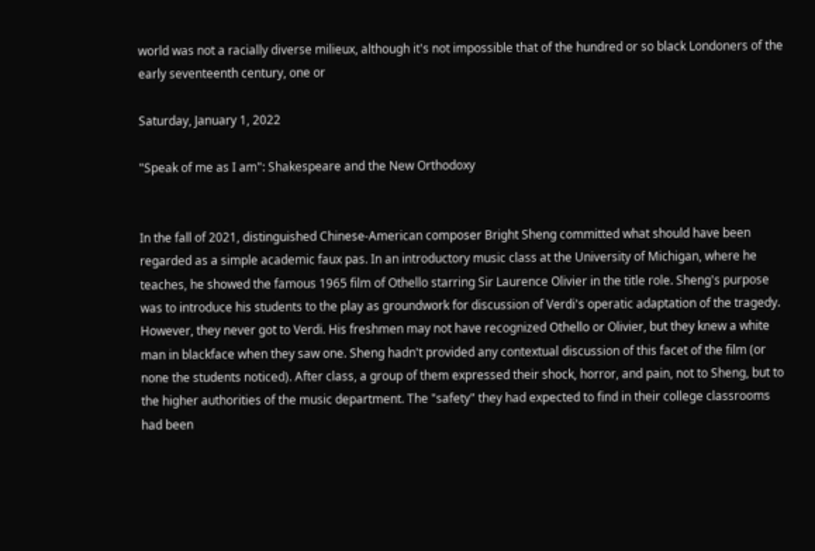world was not a racially diverse milieux, although it's not impossible that of the hundred or so black Londoners of the early seventeenth century, one or

Saturday, January 1, 2022

"Speak of me as I am": Shakespeare and the New Orthodoxy


In the fall of 2021, distinguished Chinese-American composer Bright Sheng committed what should have been regarded as a simple academic faux pas. In an introductory music class at the University of Michigan, where he teaches, he showed the famous 1965 film of Othello starring Sir Laurence Olivier in the title role. Sheng's purpose was to introduce his students to the play as groundwork for discussion of Verdi's operatic adaptation of the tragedy. However, they never got to Verdi. His freshmen may not have recognized Othello or Olivier, but they knew a white man in blackface when they saw one. Sheng hadn't provided any contextual discussion of this facet of the film (or none the students noticed). After class, a group of them expressed their shock, horror, and pain, not to Sheng, but to the higher authorities of the music department. The "safety" they had expected to find in their college classrooms had been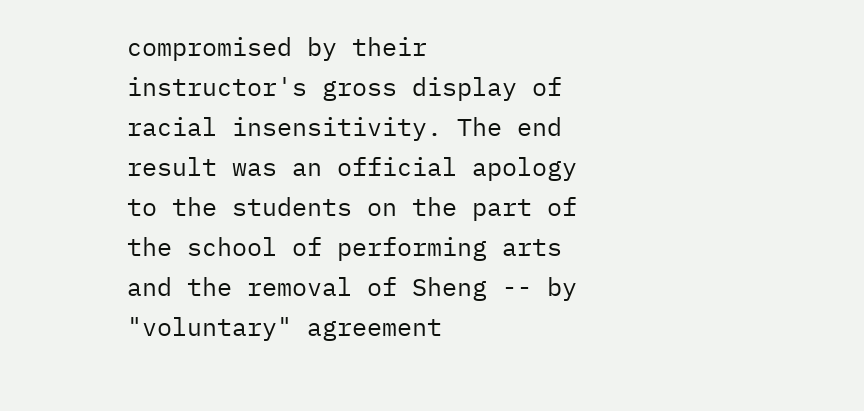compromised by their instructor's gross display of racial insensitivity. The end result was an official apology to the students on the part of the school of performing arts and the removal of Sheng -- by "voluntary" agreement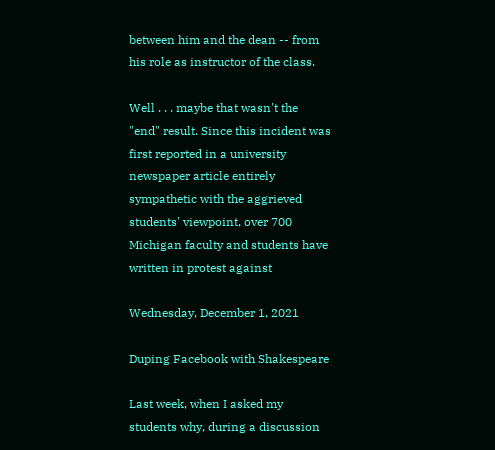between him and the dean -- from his role as instructor of the class.

Well . . . maybe that wasn't the "end" result. Since this incident was first reported in a university newspaper article entirely sympathetic with the aggrieved students' viewpoint, over 700 Michigan faculty and students have written in protest against

Wednesday, December 1, 2021

Duping Facebook with Shakespeare

Last week, when I asked my students why, during a discussion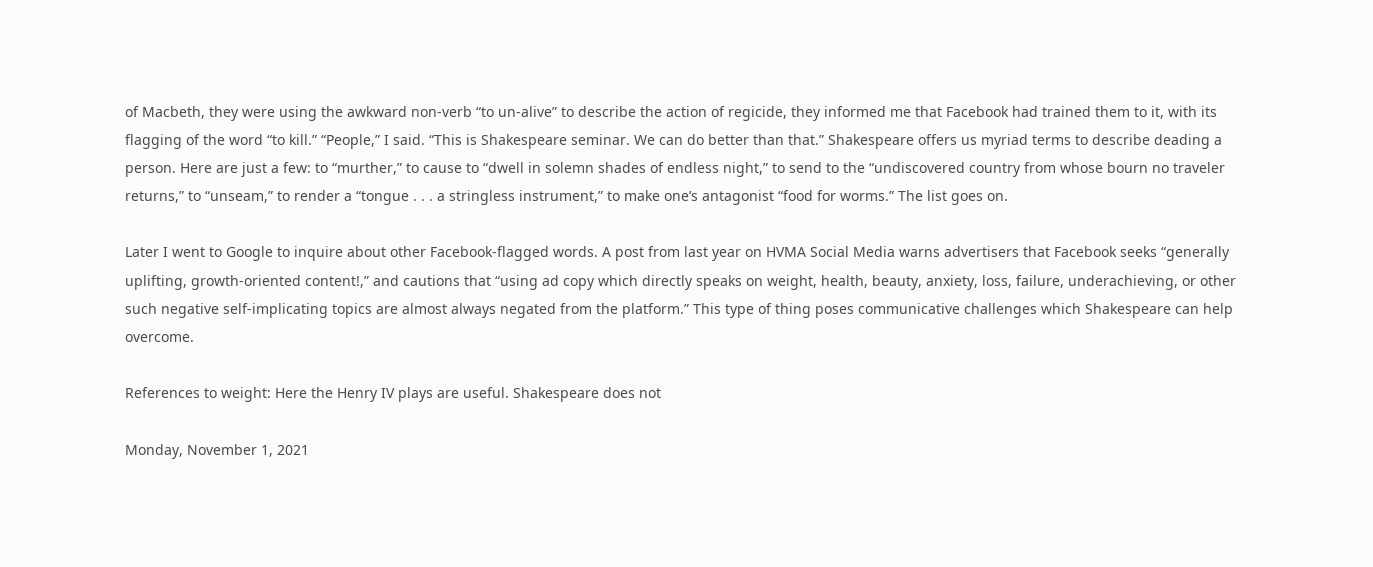of Macbeth, they were using the awkward non-verb “to un-alive” to describe the action of regicide, they informed me that Facebook had trained them to it, with its flagging of the word “to kill.” “People,” I said. “This is Shakespeare seminar. We can do better than that.” Shakespeare offers us myriad terms to describe deading a person. Here are just a few: to “murther,” to cause to “dwell in solemn shades of endless night,” to send to the “undiscovered country from whose bourn no traveler returns,” to “unseam,” to render a “tongue . . . a stringless instrument,” to make one’s antagonist “food for worms.” The list goes on.

Later I went to Google to inquire about other Facebook-flagged words. A post from last year on HVMA Social Media warns advertisers that Facebook seeks “generally uplifting, growth-oriented content!,” and cautions that “using ad copy which directly speaks on weight, health, beauty, anxiety, loss, failure, underachieving, or other such negative self-implicating topics are almost always negated from the platform.” This type of thing poses communicative challenges which Shakespeare can help overcome.

References to weight: Here the Henry IV plays are useful. Shakespeare does not

Monday, November 1, 2021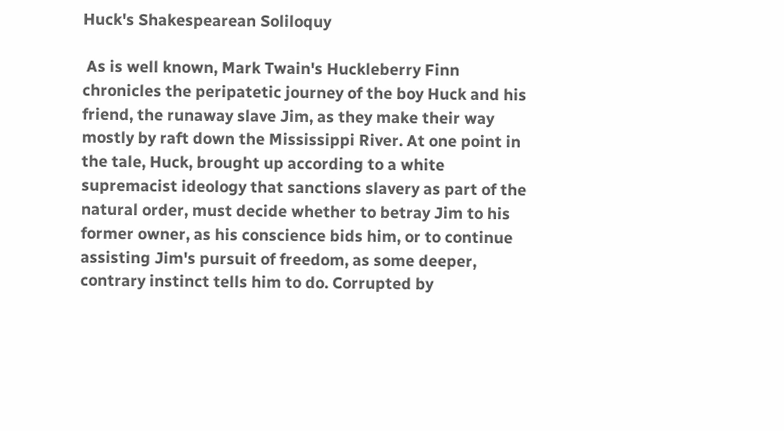Huck's Shakespearean Soliloquy

 As is well known, Mark Twain's Huckleberry Finn chronicles the peripatetic journey of the boy Huck and his friend, the runaway slave Jim, as they make their way mostly by raft down the Mississippi River. At one point in the tale, Huck, brought up according to a white supremacist ideology that sanctions slavery as part of the natural order, must decide whether to betray Jim to his former owner, as his conscience bids him, or to continue assisting Jim's pursuit of freedom, as some deeper, contrary instinct tells him to do. Corrupted by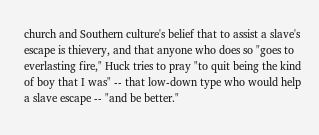church and Southern culture's belief that to assist a slave's escape is thievery, and that anyone who does so "goes to everlasting fire," Huck tries to pray "to quit being the kind of boy that I was" -- that low-down type who would help a slave escape -- "and be better."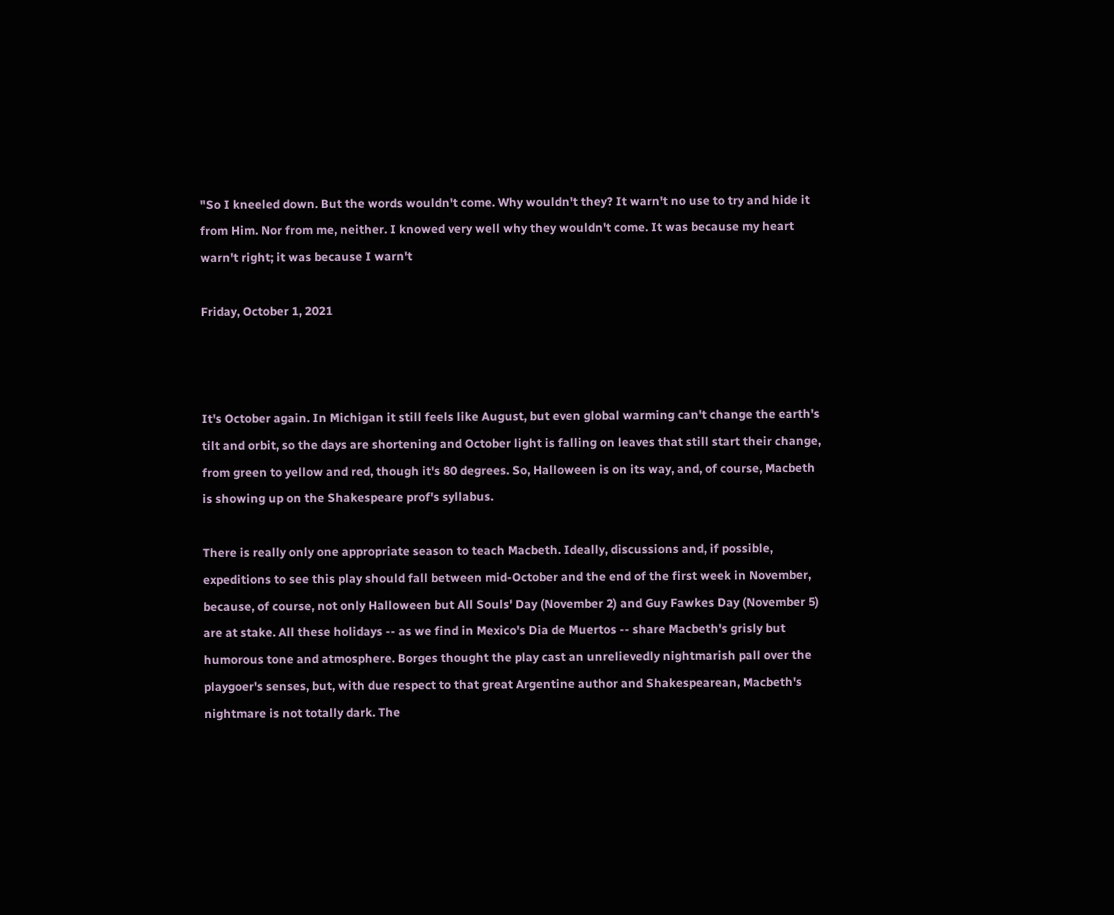"So I kneeled down. But the words wouldn't come. Why wouldn't they? It warn't no use to try and hide it from Him. Nor from me, neither. I knowed very well why they wouldn't come. It was because my heart warn't right; it was because I warn't

Friday, October 1, 2021



It's October again. In Michigan it still feels like August, but even global warming can't change the earth's tilt and orbit, so the days are shortening and October light is falling on leaves that still start their change, from green to yellow and red, though it's 80 degrees. So, Halloween is on its way, and, of course, Macbeth is showing up on the Shakespeare prof's syllabus.

There is really only one appropriate season to teach Macbeth. Ideally, discussions and, if possible, expeditions to see this play should fall between mid-October and the end of the first week in November, because, of course, not only Halloween but All Souls' Day (November 2) and Guy Fawkes Day (November 5) are at stake. All these holidays -- as we find in Mexico's Dia de Muertos -- share Macbeth's grisly but humorous tone and atmosphere. Borges thought the play cast an unrelievedly nightmarish pall over the playgoer's senses, but, with due respect to that great Argentine author and Shakespearean, Macbeth's nightmare is not totally dark. The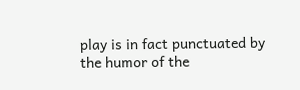play is in fact punctuated by the humor of the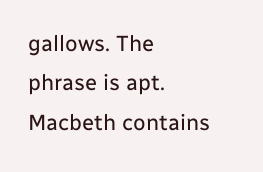gallows. The phrase is apt. Macbeth contains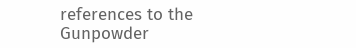references to the Gunpowder